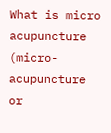What is micro acupuncture (micro-acupuncture or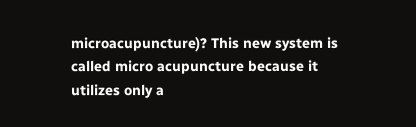microacupuncture)? This new system is called micro acupuncture because it utilizes only a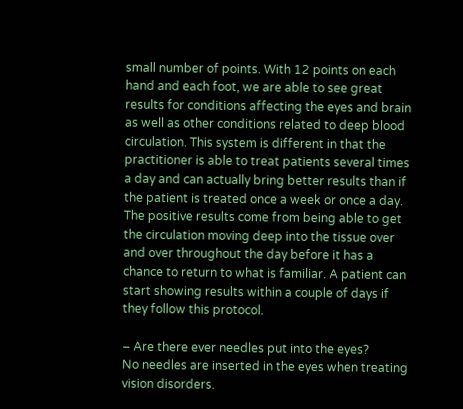small number of points. With 12 points on each hand and each foot, we are able to see great results for conditions affecting the eyes and brain as well as other conditions related to deep blood circulation. This system is different in that the practitioner is able to treat patients several times a day and can actually bring better results than if the patient is treated once a week or once a day. The positive results come from being able to get the circulation moving deep into the tissue over and over throughout the day before it has a chance to return to what is familiar. A patient can start showing results within a couple of days if they follow this protocol.

– Are there ever needles put into the eyes?
No needles are inserted in the eyes when treating vision disorders.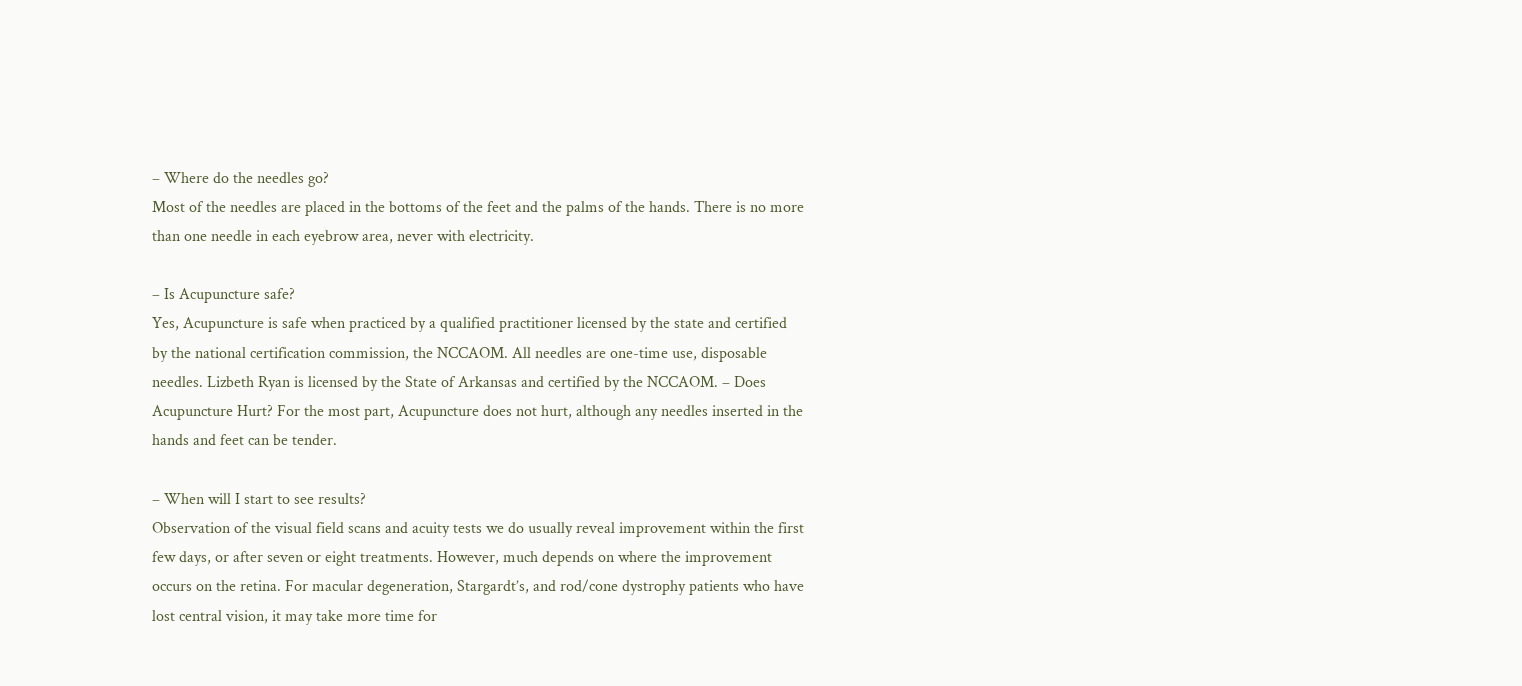– Where do the needles go?
Most of the needles are placed in the bottoms of the feet and the palms of the hands. There is no more than one needle in each eyebrow area, never with electricity.

– Is Acupuncture safe?
Yes, Acupuncture is safe when practiced by a qualified practitioner licensed by the state and certified by the national certification commission, the NCCAOM. All needles are one-time use, disposable needles. Lizbeth Ryan is licensed by the State of Arkansas and certified by the NCCAOM. – Does Acupuncture Hurt? For the most part, Acupuncture does not hurt, although any needles inserted in the hands and feet can be tender.

– When will I start to see results?
Observation of the visual field scans and acuity tests we do usually reveal improvement within the first few days, or after seven or eight treatments. However, much depends on where the improvement occurs on the retina. For macular degeneration, Stargardt’s, and rod/cone dystrophy patients who have lost central vision, it may take more time for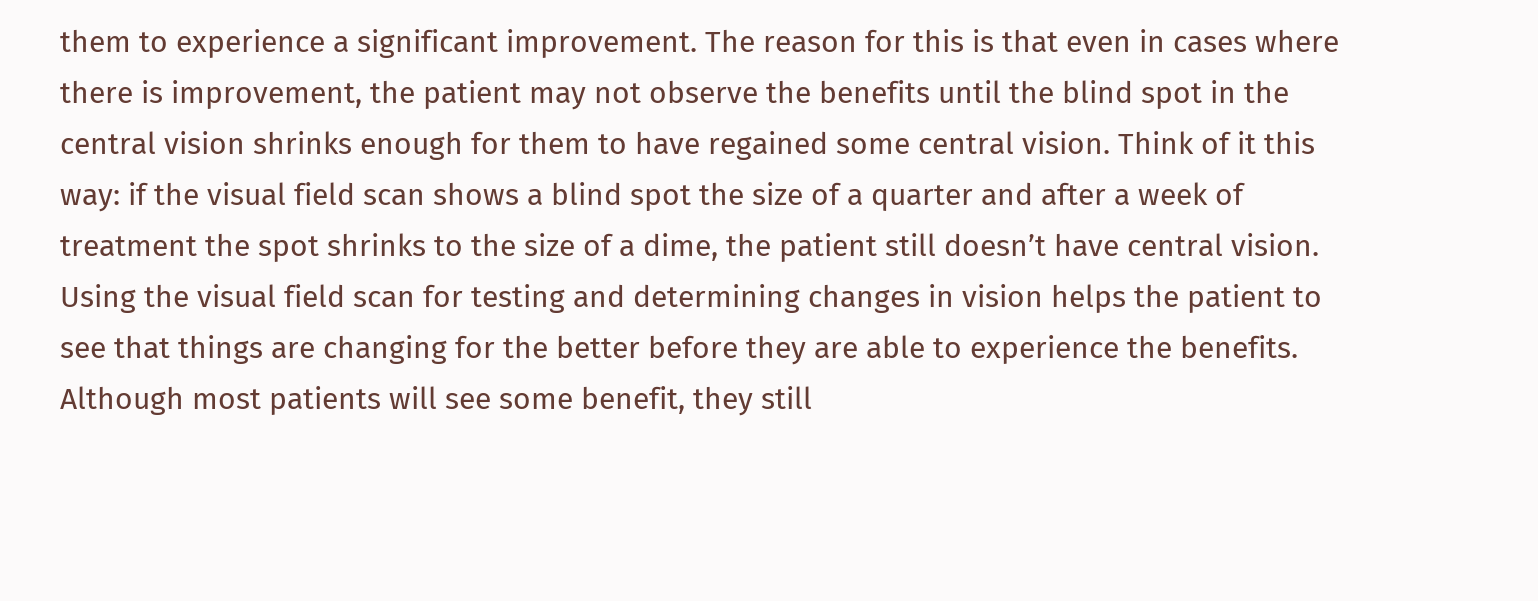them to experience a significant improvement. The reason for this is that even in cases where there is improvement, the patient may not observe the benefits until the blind spot in the central vision shrinks enough for them to have regained some central vision. Think of it this way: if the visual field scan shows a blind spot the size of a quarter and after a week of treatment the spot shrinks to the size of a dime, the patient still doesn’t have central vision. Using the visual field scan for testing and determining changes in vision helps the patient to see that things are changing for the better before they are able to experience the benefits. Although most patients will see some benefit, they still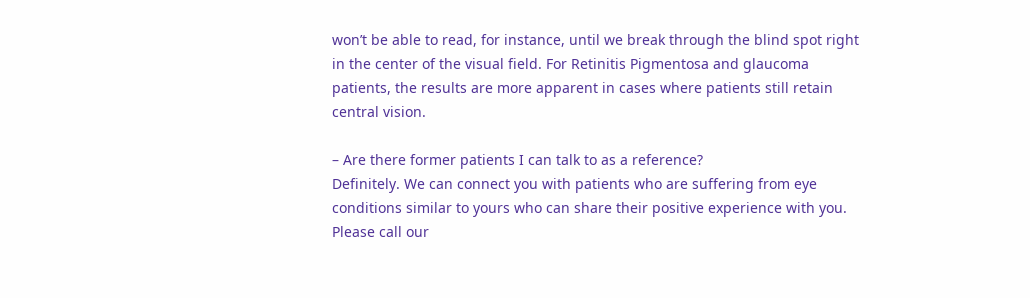won’t be able to read, for instance, until we break through the blind spot right in the center of the visual field. For Retinitis Pigmentosa and glaucoma patients, the results are more apparent in cases where patients still retain central vision.

– Are there former patients I can talk to as a reference?
Definitely. We can connect you with patients who are suffering from eye conditions similar to yours who can share their positive experience with you. Please call our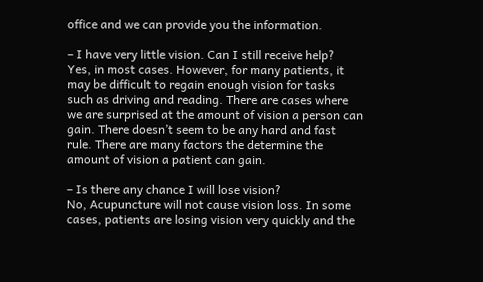office and we can provide you the information.

– I have very little vision. Can I still receive help?
Yes, in most cases. However, for many patients, it may be difficult to regain enough vision for tasks such as driving and reading. There are cases where we are surprised at the amount of vision a person can gain. There doesn’t seem to be any hard and fast rule. There are many factors the determine the amount of vision a patient can gain.

– Is there any chance I will lose vision?
No, Acupuncture will not cause vision loss. In some cases, patients are losing vision very quickly and the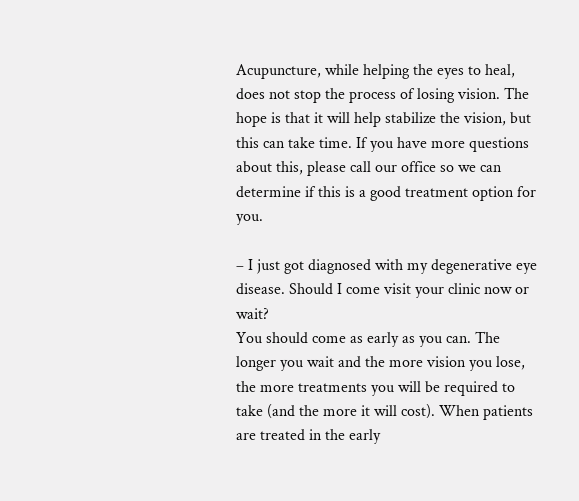Acupuncture, while helping the eyes to heal, does not stop the process of losing vision. The hope is that it will help stabilize the vision, but this can take time. If you have more questions about this, please call our office so we can determine if this is a good treatment option for you.

– I just got diagnosed with my degenerative eye disease. Should I come visit your clinic now or wait?
You should come as early as you can. The longer you wait and the more vision you lose, the more treatments you will be required to take (and the more it will cost). When patients are treated in the early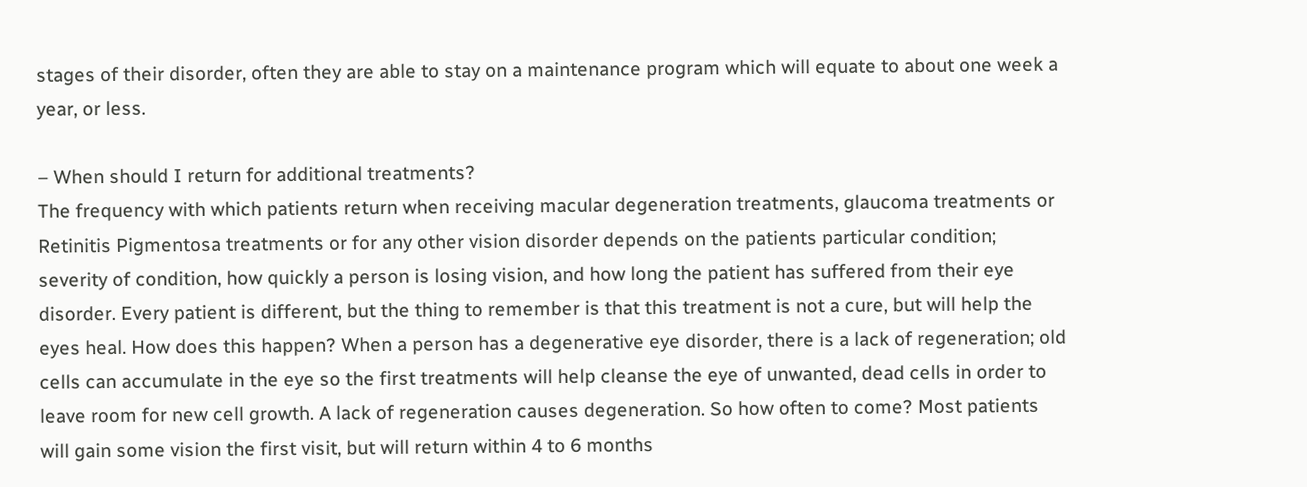stages of their disorder, often they are able to stay on a maintenance program which will equate to about one week a year, or less.

– When should I return for additional treatments?
The frequency with which patients return when receiving macular degeneration treatments, glaucoma treatments or Retinitis Pigmentosa treatments or for any other vision disorder depends on the patients particular condition; severity of condition, how quickly a person is losing vision, and how long the patient has suffered from their eye disorder. Every patient is different, but the thing to remember is that this treatment is not a cure, but will help the eyes heal. How does this happen? When a person has a degenerative eye disorder, there is a lack of regeneration; old cells can accumulate in the eye so the first treatments will help cleanse the eye of unwanted, dead cells in order to leave room for new cell growth. A lack of regeneration causes degeneration. So how often to come? Most patients will gain some vision the first visit, but will return within 4 to 6 months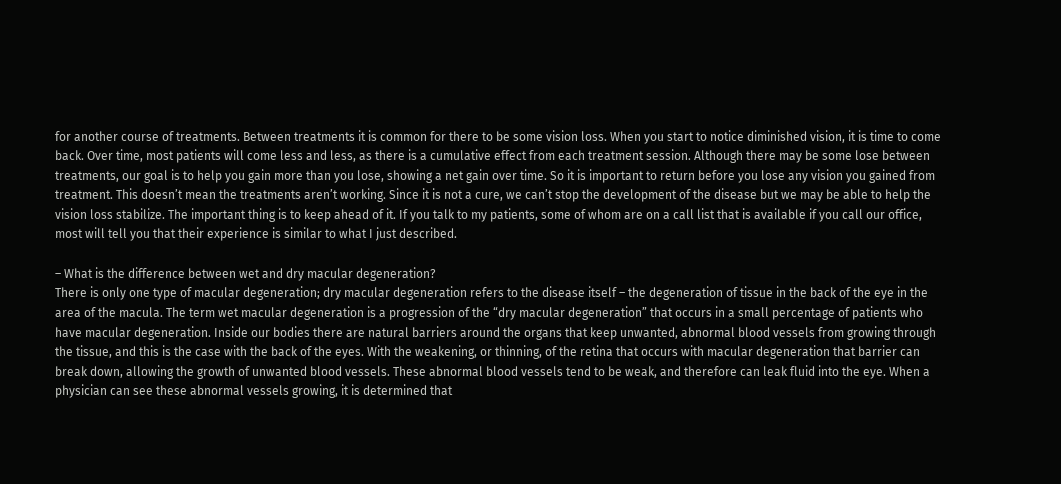for another course of treatments. Between treatments it is common for there to be some vision loss. When you start to notice diminished vision, it is time to come back. Over time, most patients will come less and less, as there is a cumulative effect from each treatment session. Although there may be some lose between treatments, our goal is to help you gain more than you lose, showing a net gain over time. So it is important to return before you lose any vision you gained from treatment. This doesn’t mean the treatments aren’t working. Since it is not a cure, we can’t stop the development of the disease but we may be able to help the vision loss stabilize. The important thing is to keep ahead of it. If you talk to my patients, some of whom are on a call list that is available if you call our office, most will tell you that their experience is similar to what I just described.

– What is the difference between wet and dry macular degeneration?
There is only one type of macular degeneration; dry macular degeneration refers to the disease itself – the degeneration of tissue in the back of the eye in the area of the macula. The term wet macular degeneration is a progression of the “dry macular degeneration” that occurs in a small percentage of patients who have macular degeneration. Inside our bodies there are natural barriers around the organs that keep unwanted, abnormal blood vessels from growing through the tissue, and this is the case with the back of the eyes. With the weakening, or thinning, of the retina that occurs with macular degeneration that barrier can break down, allowing the growth of unwanted blood vessels. These abnormal blood vessels tend to be weak, and therefore can leak fluid into the eye. When a physician can see these abnormal vessels growing, it is determined that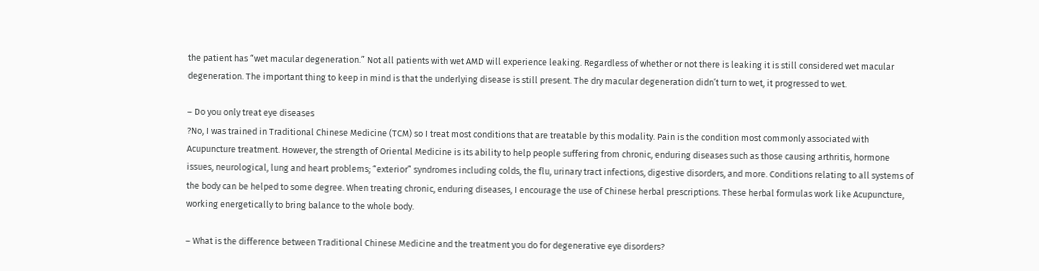the patient has “wet macular degeneration.” Not all patients with wet AMD will experience leaking. Regardless of whether or not there is leaking it is still considered wet macular degeneration. The important thing to keep in mind is that the underlying disease is still present. The dry macular degeneration didn’t turn to wet, it progressed to wet.

– Do you only treat eye diseases
?No, I was trained in Traditional Chinese Medicine (TCM) so I treat most conditions that are treatable by this modality. Pain is the condition most commonly associated with Acupuncture treatment. However, the strength of Oriental Medicine is its ability to help people suffering from chronic, enduring diseases such as those causing arthritis, hormone issues, neurological, lung and heart problems; “exterior” syndromes including colds, the flu, urinary tract infections, digestive disorders, and more. Conditions relating to all systems of the body can be helped to some degree. When treating chronic, enduring diseases, I encourage the use of Chinese herbal prescriptions. These herbal formulas work like Acupuncture, working energetically to bring balance to the whole body.

– What is the difference between Traditional Chinese Medicine and the treatment you do for degenerative eye disorders?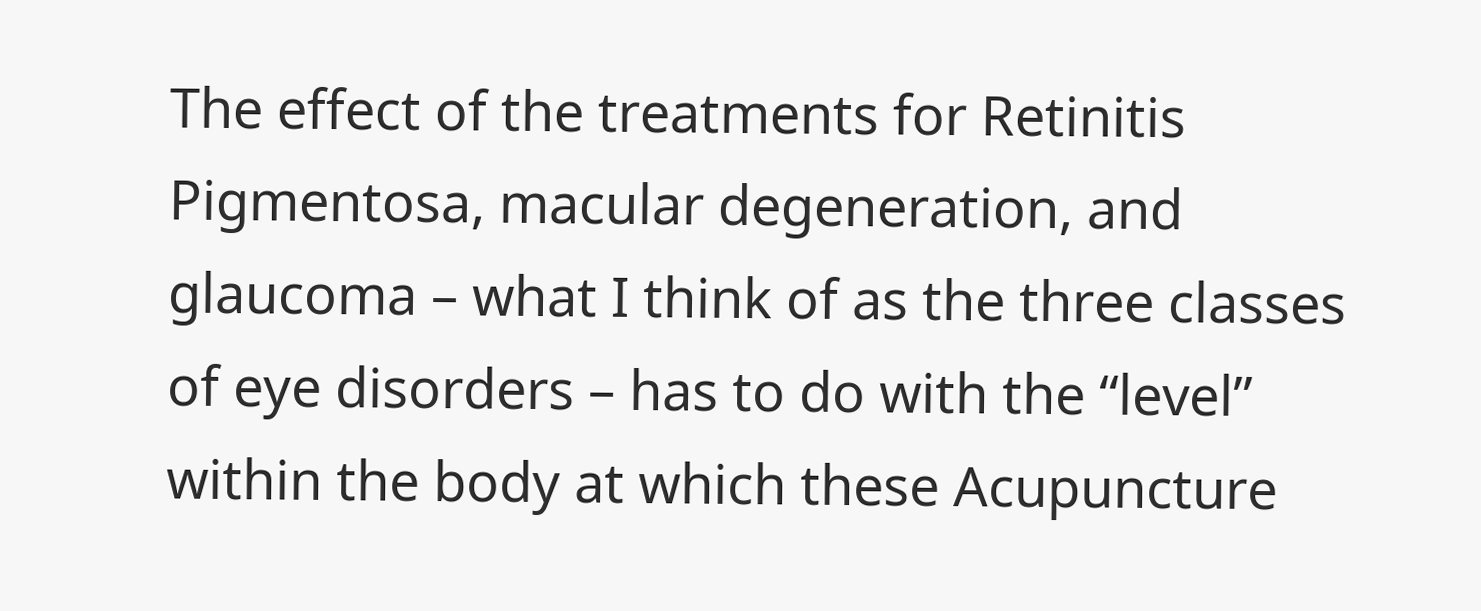The effect of the treatments for Retinitis Pigmentosa, macular degeneration, and glaucoma – what I think of as the three classes of eye disorders – has to do with the “level” within the body at which these Acupuncture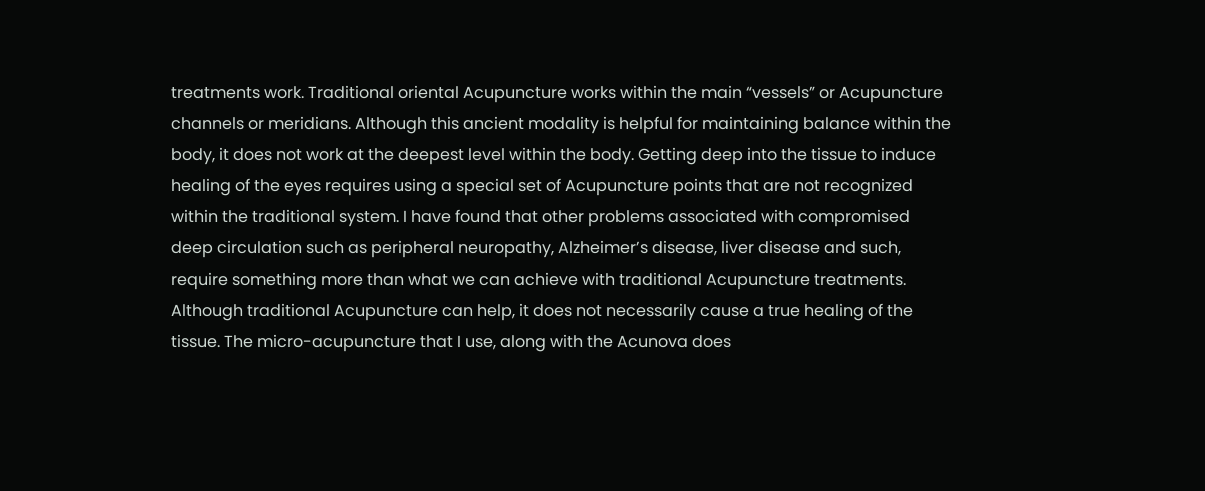treatments work. Traditional oriental Acupuncture works within the main “vessels” or Acupuncture channels or meridians. Although this ancient modality is helpful for maintaining balance within the body, it does not work at the deepest level within the body. Getting deep into the tissue to induce healing of the eyes requires using a special set of Acupuncture points that are not recognized within the traditional system. I have found that other problems associated with compromised deep circulation such as peripheral neuropathy, Alzheimer’s disease, liver disease and such, require something more than what we can achieve with traditional Acupuncture treatments. Although traditional Acupuncture can help, it does not necessarily cause a true healing of the tissue. The micro-acupuncture that I use, along with the Acunova does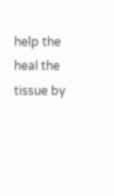help the heal the tissue by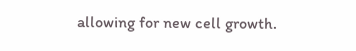allowing for new cell growth.